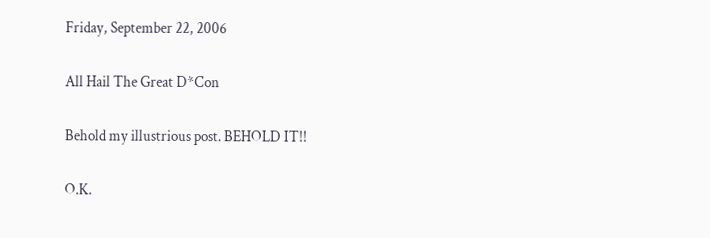Friday, September 22, 2006

All Hail The Great D*Con

Behold my illustrious post. BEHOLD IT!!

O.K.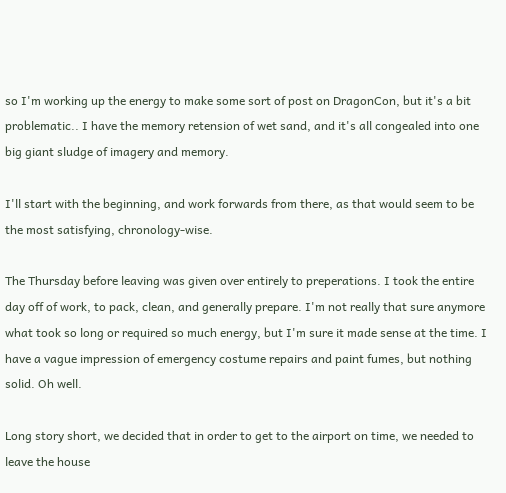so I'm working up the energy to make some sort of post on DragonCon, but it's a bit problematic.. I have the memory retension of wet sand, and it's all congealed into one big giant sludge of imagery and memory.

I'll start with the beginning, and work forwards from there, as that would seem to be the most satisfying, chronology-wise.

The Thursday before leaving was given over entirely to preperations. I took the entire day off of work, to pack, clean, and generally prepare. I'm not really that sure anymore what took so long or required so much energy, but I'm sure it made sense at the time. I have a vague impression of emergency costume repairs and paint fumes, but nothing solid. Oh well.

Long story short, we decided that in order to get to the airport on time, we needed to leave the house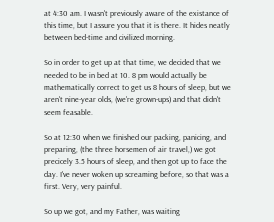at 4:30 am. I wasn't previously aware of the existance of this time, but I assure you that it is there. It hides neatly between bed-time and civilized morning.

So in order to get up at that time, we decided that we needed to be in bed at 10. 8 pm would actually be mathematically correct to get us 8 hours of sleep, but we aren't nine-year olds, (we're grown-ups) and that didn't seem feasable.

So at 12:30 when we finished our packing, panicing, and preparing, (the three horsemen of air travel,) we got precicely 3.5 hours of sleep, and then got up to face the day. I've never woken up screaming before, so that was a first. Very, very painful.

So up we got, and my Father, was waiting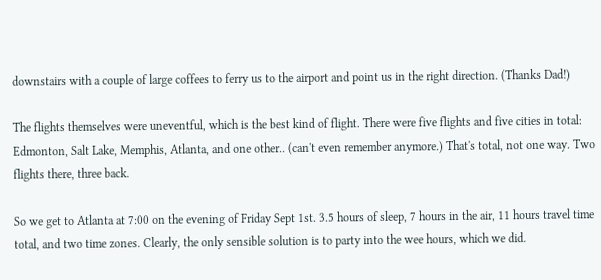downstairs with a couple of large coffees to ferry us to the airport and point us in the right direction. (Thanks Dad!)

The flights themselves were uneventful, which is the best kind of flight. There were five flights and five cities in total: Edmonton, Salt Lake, Memphis, Atlanta, and one other.. (can't even remember anymore.) That's total, not one way. Two flights there, three back.

So we get to Atlanta at 7:00 on the evening of Friday Sept 1st. 3.5 hours of sleep, 7 hours in the air, 11 hours travel time total, and two time zones. Clearly, the only sensible solution is to party into the wee hours, which we did.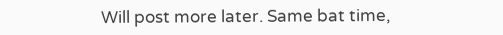Will post more later. Same bat time,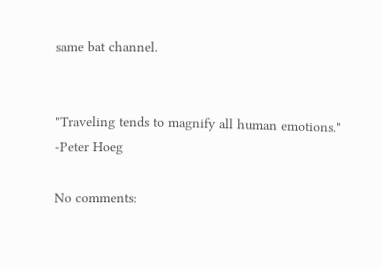same bat channel.


"Traveling tends to magnify all human emotions."
-Peter Hoeg

No comments: